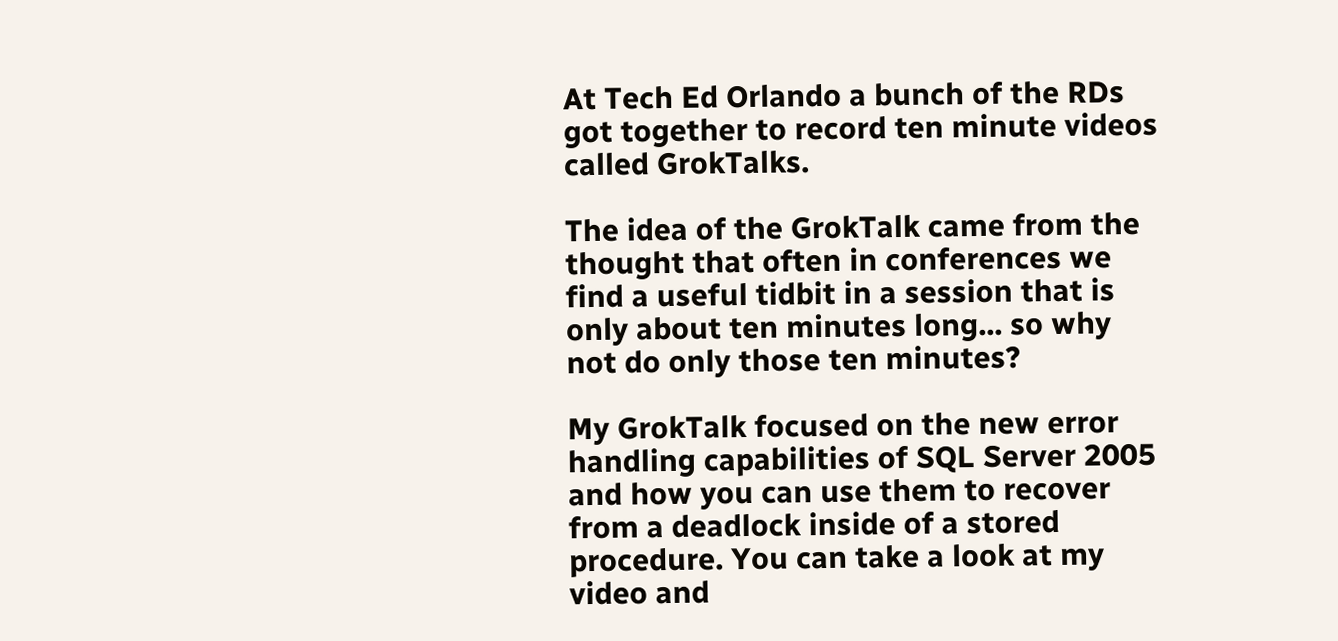At Tech Ed Orlando a bunch of the RDs got together to record ten minute videos called GrokTalks.

The idea of the GrokTalk came from the thought that often in conferences we find a useful tidbit in a session that is only about ten minutes long... so why not do only those ten minutes?

My GrokTalk focused on the new error handling capabilities of SQL Server 2005 and how you can use them to recover from a deadlock inside of a stored procedure. You can take a look at my video and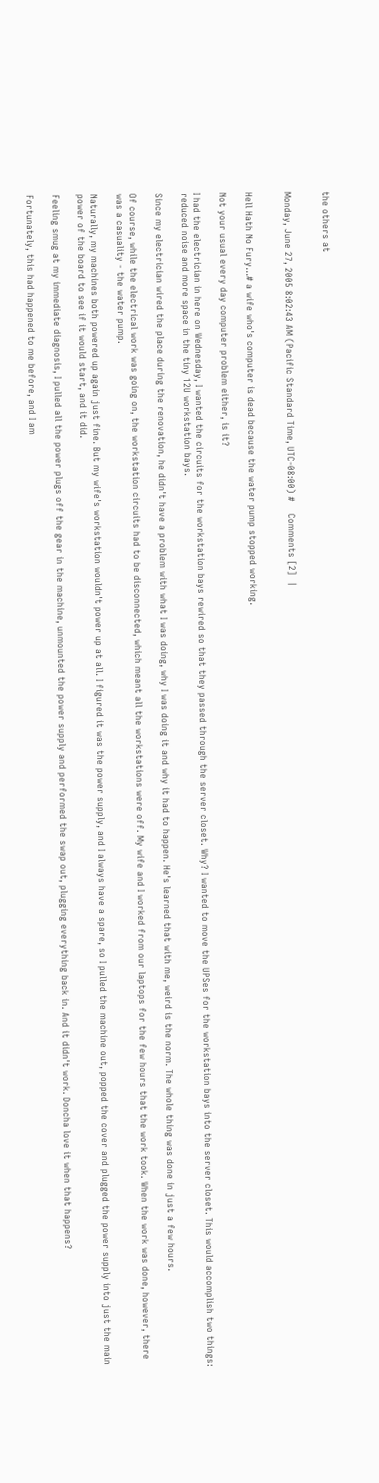the others at


Monday, June 27, 2005 8:02:43 AM (Pacific Standard Time, UTC-08:00) #    Comments [2]  |


Hell Hath No Fury...# a wife who's computer is dead because the water pump stopped working.

Not your usual every day computer problem either, is it?

I had the electrician in here on Wednesday, I wanted the circuits for the workstation bays rewired so that they passed through the server closet. Why? I wanted to move the UPSes for the workstation bays into the server closet. This would accomplish two things: reduced noise and more space in the tiny 12U workstation bays.

Since my electrician wired the place during the renovation, he didn't have a problem with what I was doing, why I was doing it and why it had to happen. He's learned that with me, weird is the norm. The whole thing was done in just a few hours.

Of course, while the electrical work was going on, the workstation circuits had to be disconnected, which meant all the workstations were off. My wife and I worked from our laptops for the few hours that the work took. When the work was done, however, there was a casuality - the water pump.

Naturally, my machines both powered up again just fine. But my wife's workstation wouldn't power up at all. I figured it was the power supply, and I always have a spare, so I pulled the machine out, popped the cover and plugged the power supply into just the main power of the board to see if it would start, and it did.

Feeling smug at my immediate diagnosis, I pulled all the power plugs off the gear in the machine, unmounted the power supply and performed the swap out, plugging everything back in. And it didn't work. Doncha love it when that happens?

Fortunately, this had happened to me before, and I am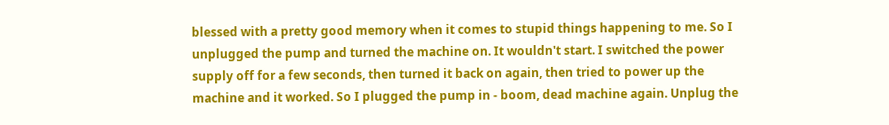blessed with a pretty good memory when it comes to stupid things happening to me. So I unplugged the pump and turned the machine on. It wouldn't start. I switched the power supply off for a few seconds, then turned it back on again, then tried to power up the machine and it worked. So I plugged the pump in - boom, dead machine again. Unplug the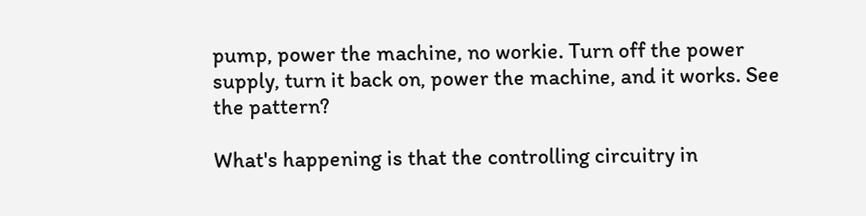pump, power the machine, no workie. Turn off the power supply, turn it back on, power the machine, and it works. See the pattern?

What's happening is that the controlling circuitry in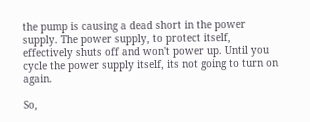the pump is causing a dead short in the power supply. The power supply, to protect itself, effectively shuts off and won't power up. Until you cycle the power supply itself, its not going to turn on again.

So,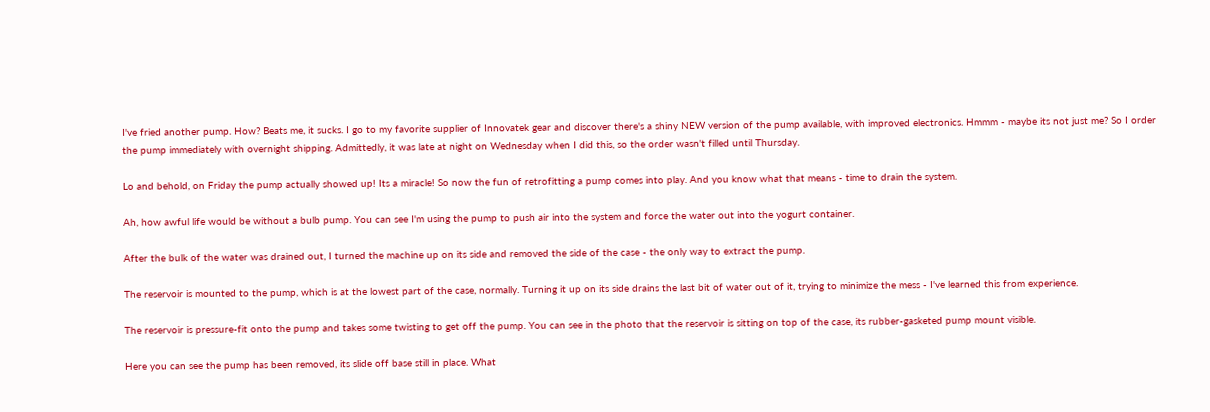I've fried another pump. How? Beats me, it sucks. I go to my favorite supplier of Innovatek gear and discover there's a shiny NEW version of the pump available, with improved electronics. Hmmm - maybe its not just me? So I order the pump immediately with overnight shipping. Admittedly, it was late at night on Wednesday when I did this, so the order wasn't filled until Thursday.

Lo and behold, on Friday the pump actually showed up! Its a miracle! So now the fun of retrofitting a pump comes into play. And you know what that means - time to drain the system.

Ah, how awful life would be without a bulb pump. You can see I'm using the pump to push air into the system and force the water out into the yogurt container.

After the bulk of the water was drained out, I turned the machine up on its side and removed the side of the case - the only way to extract the pump.

The reservoir is mounted to the pump, which is at the lowest part of the case, normally. Turning it up on its side drains the last bit of water out of it, trying to minimize the mess - I've learned this from experience.

The reservoir is pressure-fit onto the pump and takes some twisting to get off the pump. You can see in the photo that the reservoir is sitting on top of the case, its rubber-gasketed pump mount visible.

Here you can see the pump has been removed, its slide off base still in place. What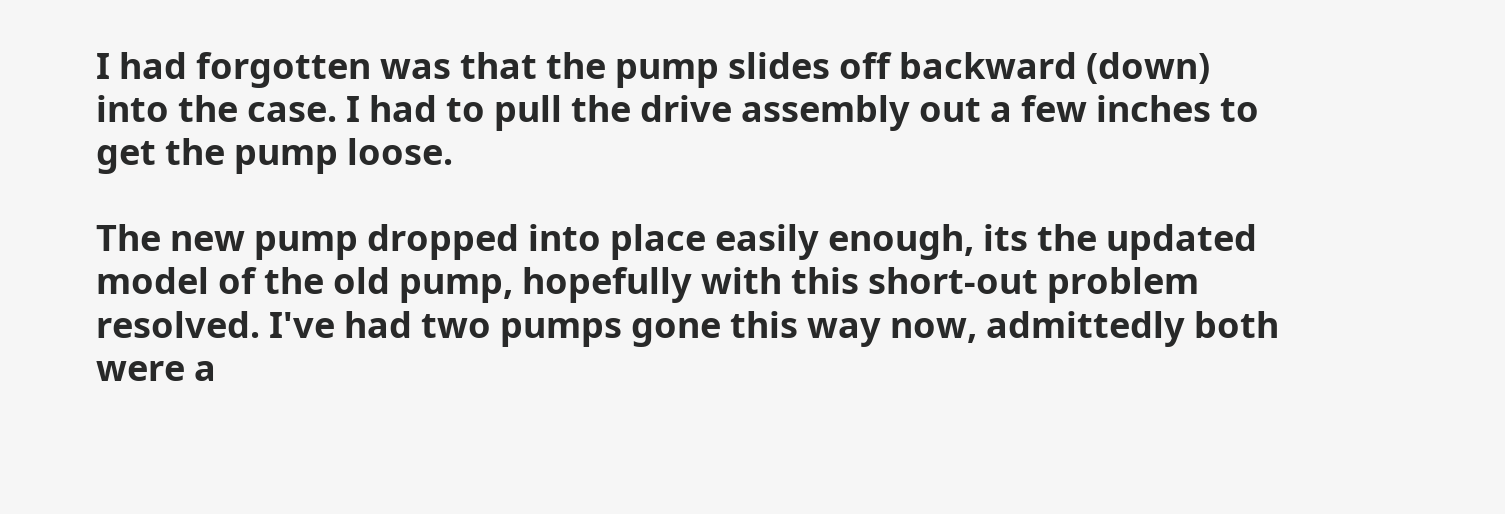I had forgotten was that the pump slides off backward (down) into the case. I had to pull the drive assembly out a few inches to get the pump loose.

The new pump dropped into place easily enough, its the updated model of the old pump, hopefully with this short-out problem resolved. I've had two pumps gone this way now, admittedly both were a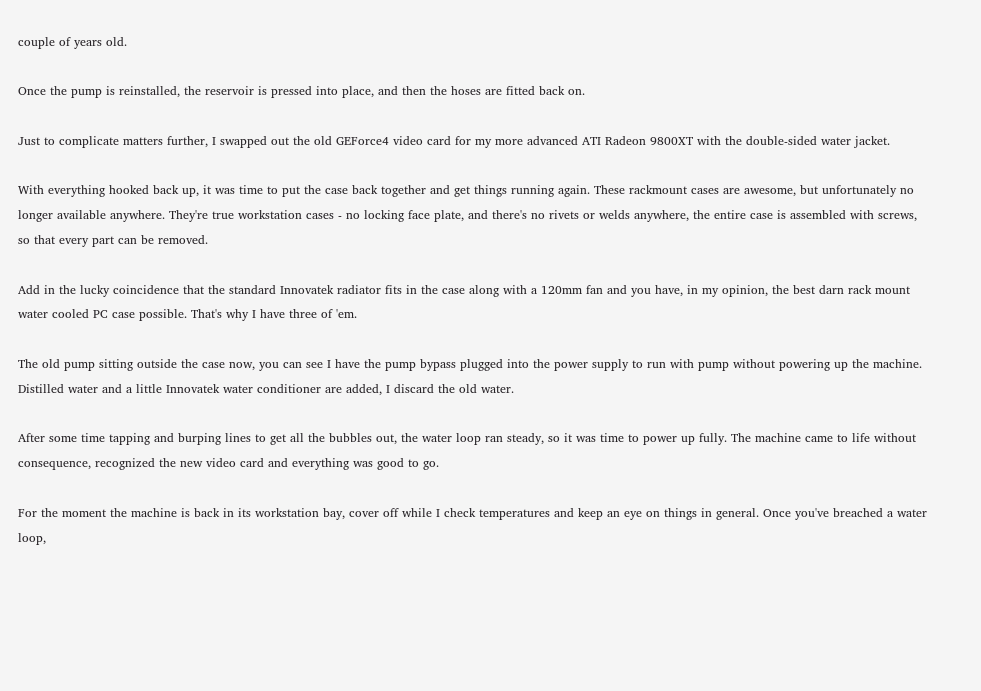couple of years old.

Once the pump is reinstalled, the reservoir is pressed into place, and then the hoses are fitted back on.

Just to complicate matters further, I swapped out the old GEForce4 video card for my more advanced ATI Radeon 9800XT with the double-sided water jacket.

With everything hooked back up, it was time to put the case back together and get things running again. These rackmount cases are awesome, but unfortunately no longer available anywhere. They're true workstation cases - no locking face plate, and there's no rivets or welds anywhere, the entire case is assembled with screws, so that every part can be removed.

Add in the lucky coincidence that the standard Innovatek radiator fits in the case along with a 120mm fan and you have, in my opinion, the best darn rack mount water cooled PC case possible. That's why I have three of 'em.

The old pump sitting outside the case now, you can see I have the pump bypass plugged into the power supply to run with pump without powering up the machine. Distilled water and a little Innovatek water conditioner are added, I discard the old water.

After some time tapping and burping lines to get all the bubbles out, the water loop ran steady, so it was time to power up fully. The machine came to life without consequence, recognized the new video card and everything was good to go.

For the moment the machine is back in its workstation bay, cover off while I check temperatures and keep an eye on things in general. Once you've breached a water loop,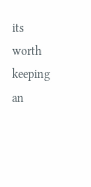its worth keeping an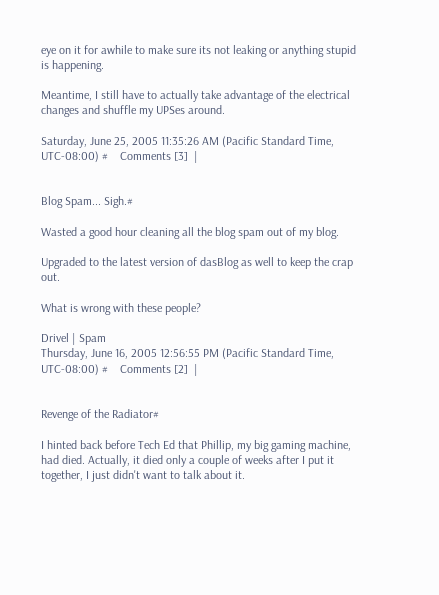eye on it for awhile to make sure its not leaking or anything stupid is happening.

Meantime, I still have to actually take advantage of the electrical changes and shuffle my UPSes around.

Saturday, June 25, 2005 11:35:26 AM (Pacific Standard Time, UTC-08:00) #    Comments [3]  |


Blog Spam... Sigh.#

Wasted a good hour cleaning all the blog spam out of my blog.

Upgraded to the latest version of dasBlog as well to keep the crap out.

What is wrong with these people?

Drivel | Spam
Thursday, June 16, 2005 12:56:55 PM (Pacific Standard Time, UTC-08:00) #    Comments [2]  |


Revenge of the Radiator#

I hinted back before Tech Ed that Phillip, my big gaming machine, had died. Actually, it died only a couple of weeks after I put it together, I just didn't want to talk about it.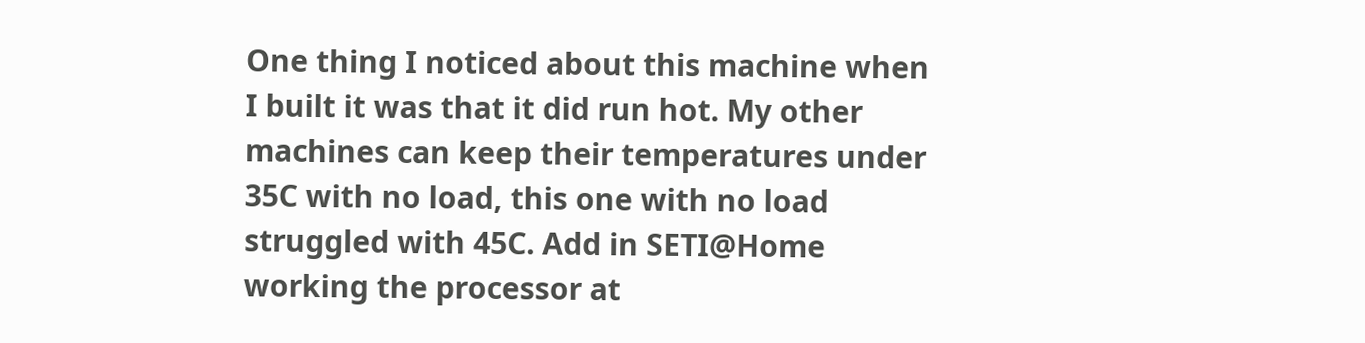One thing I noticed about this machine when I built it was that it did run hot. My other machines can keep their temperatures under 35C with no load, this one with no load struggled with 45C. Add in SETI@Home working the processor at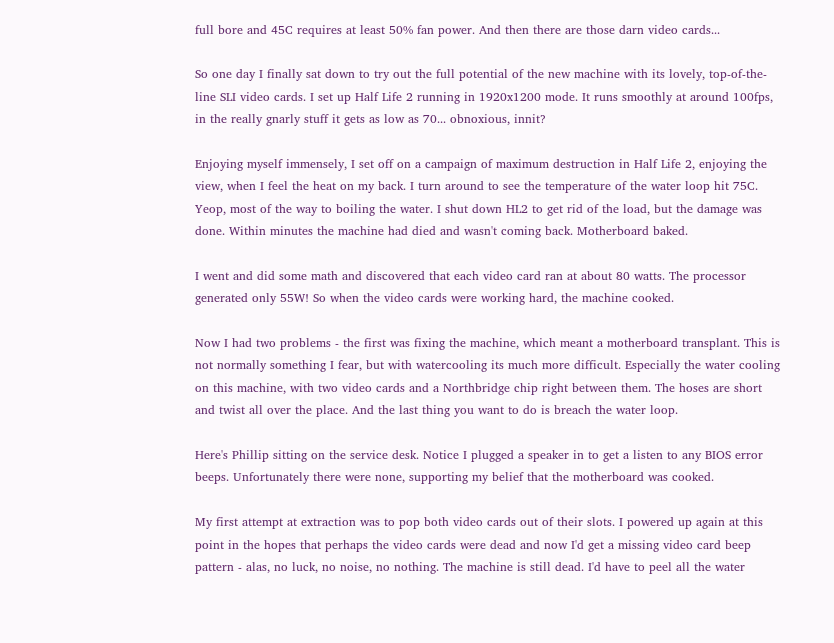full bore and 45C requires at least 50% fan power. And then there are those darn video cards...

So one day I finally sat down to try out the full potential of the new machine with its lovely, top-of-the-line SLI video cards. I set up Half Life 2 running in 1920x1200 mode. It runs smoothly at around 100fps, in the really gnarly stuff it gets as low as 70... obnoxious, innit?

Enjoying myself immensely, I set off on a campaign of maximum destruction in Half Life 2, enjoying the view, when I feel the heat on my back. I turn around to see the temperature of the water loop hit 75C. Yeop, most of the way to boiling the water. I shut down HL2 to get rid of the load, but the damage was done. Within minutes the machine had died and wasn't coming back. Motherboard baked.

I went and did some math and discovered that each video card ran at about 80 watts. The processor generated only 55W! So when the video cards were working hard, the machine cooked.

Now I had two problems - the first was fixing the machine, which meant a motherboard transplant. This is not normally something I fear, but with watercooling its much more difficult. Especially the water cooling on this machine, with two video cards and a Northbridge chip right between them. The hoses are short and twist all over the place. And the last thing you want to do is breach the water loop.

Here's Phillip sitting on the service desk. Notice I plugged a speaker in to get a listen to any BIOS error beeps. Unfortunately there were none, supporting my belief that the motherboard was cooked.

My first attempt at extraction was to pop both video cards out of their slots. I powered up again at this point in the hopes that perhaps the video cards were dead and now I'd get a missing video card beep pattern - alas, no luck, no noise, no nothing. The machine is still dead. I'd have to peel all the water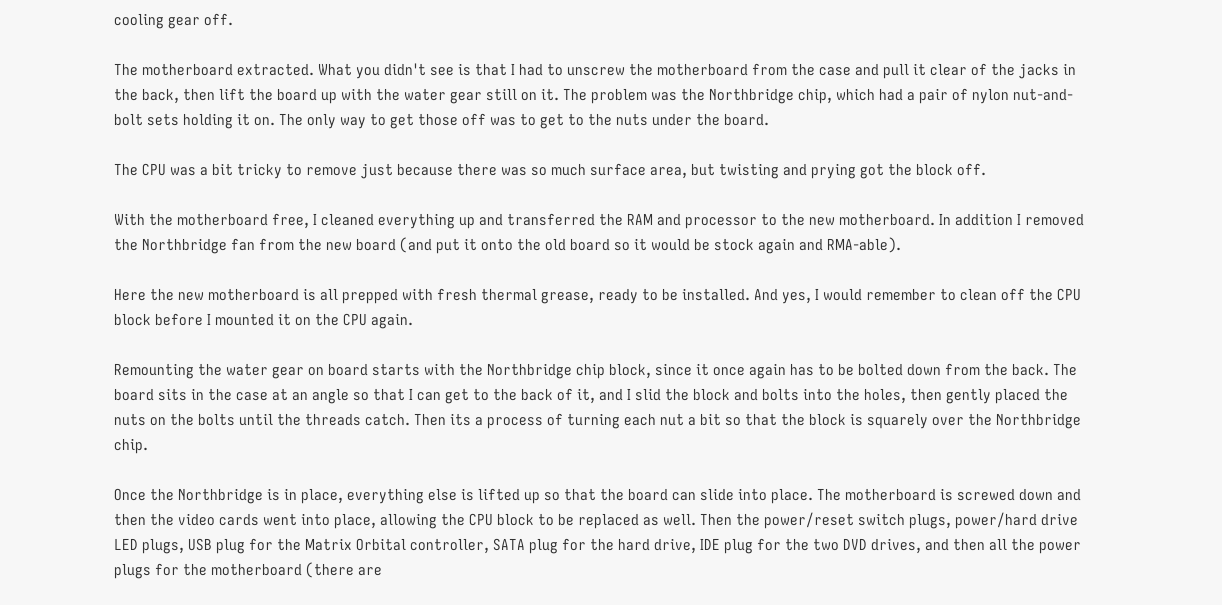cooling gear off.

The motherboard extracted. What you didn't see is that I had to unscrew the motherboard from the case and pull it clear of the jacks in the back, then lift the board up with the water gear still on it. The problem was the Northbridge chip, which had a pair of nylon nut-and-bolt sets holding it on. The only way to get those off was to get to the nuts under the board.

The CPU was a bit tricky to remove just because there was so much surface area, but twisting and prying got the block off.

With the motherboard free, I cleaned everything up and transferred the RAM and processor to the new motherboard. In addition I removed the Northbridge fan from the new board (and put it onto the old board so it would be stock again and RMA-able).

Here the new motherboard is all prepped with fresh thermal grease, ready to be installed. And yes, I would remember to clean off the CPU block before I mounted it on the CPU again.

Remounting the water gear on board starts with the Northbridge chip block, since it once again has to be bolted down from the back. The board sits in the case at an angle so that I can get to the back of it, and I slid the block and bolts into the holes, then gently placed the nuts on the bolts until the threads catch. Then its a process of turning each nut a bit so that the block is squarely over the Northbridge chip.

Once the Northbridge is in place, everything else is lifted up so that the board can slide into place. The motherboard is screwed down and then the video cards went into place, allowing the CPU block to be replaced as well. Then the power/reset switch plugs, power/hard drive LED plugs, USB plug for the Matrix Orbital controller, SATA plug for the hard drive, IDE plug for the two DVD drives, and then all the power plugs for the motherboard (there are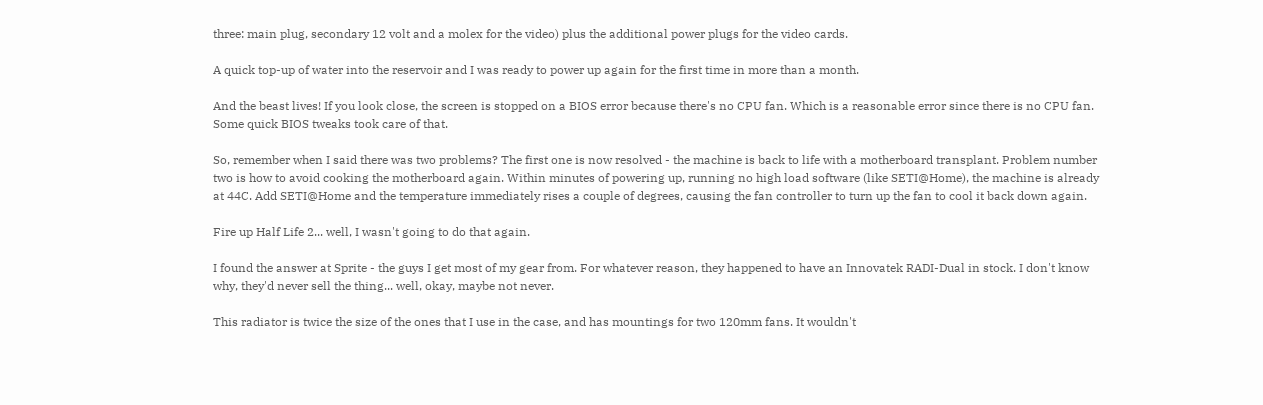three: main plug, secondary 12 volt and a molex for the video) plus the additional power plugs for the video cards.

A quick top-up of water into the reservoir and I was ready to power up again for the first time in more than a month.

And the beast lives! If you look close, the screen is stopped on a BIOS error because there's no CPU fan. Which is a reasonable error since there is no CPU fan. Some quick BIOS tweaks took care of that.

So, remember when I said there was two problems? The first one is now resolved - the machine is back to life with a motherboard transplant. Problem number two is how to avoid cooking the motherboard again. Within minutes of powering up, running no high load software (like SETI@Home), the machine is already at 44C. Add SETI@Home and the temperature immediately rises a couple of degrees, causing the fan controller to turn up the fan to cool it back down again.

Fire up Half Life 2... well, I wasn't going to do that again.

I found the answer at Sprite - the guys I get most of my gear from. For whatever reason, they happened to have an Innovatek RADI-Dual in stock. I don't know why, they'd never sell the thing... well, okay, maybe not never.

This radiator is twice the size of the ones that I use in the case, and has mountings for two 120mm fans. It wouldn't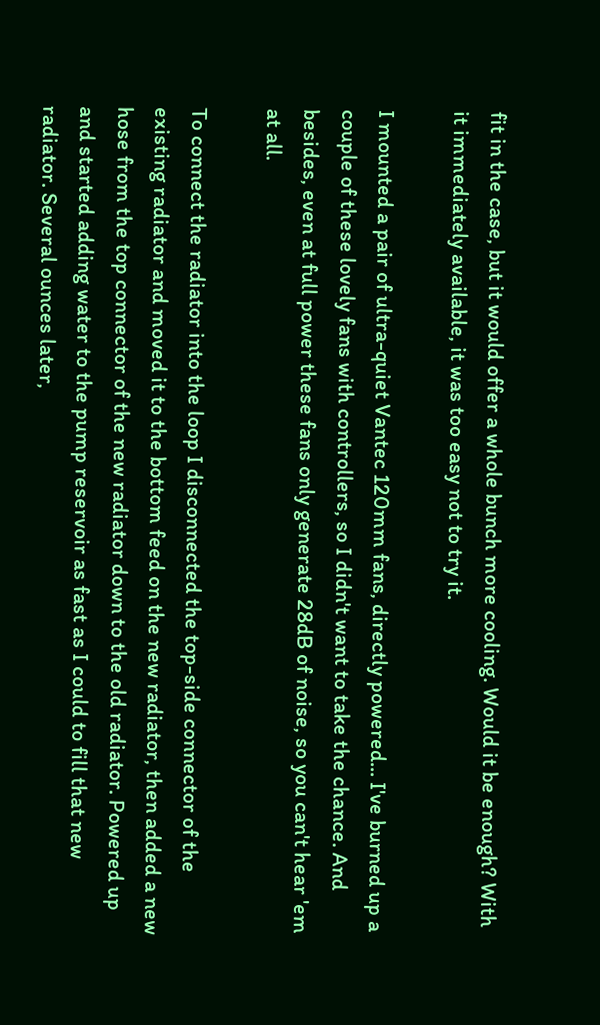fit in the case, but it would offer a whole bunch more cooling. Would it be enough? With it immediately available, it was too easy not to try it.

I mounted a pair of ultra-quiet Vantec 120mm fans, directly powered... I've burned up a couple of these lovely fans with controllers, so I didn't want to take the chance. And besides, even at full power these fans only generate 28dB of noise, so you can't hear 'em at all.

To connect the radiator into the loop I disconnected the top-side connector of the existing radiator and moved it to the bottom feed on the new radiator, then added a new hose from the top connector of the new radiator down to the old radiator. Powered up and started adding water to the pump reservoir as fast as I could to fill that new radiator. Several ounces later,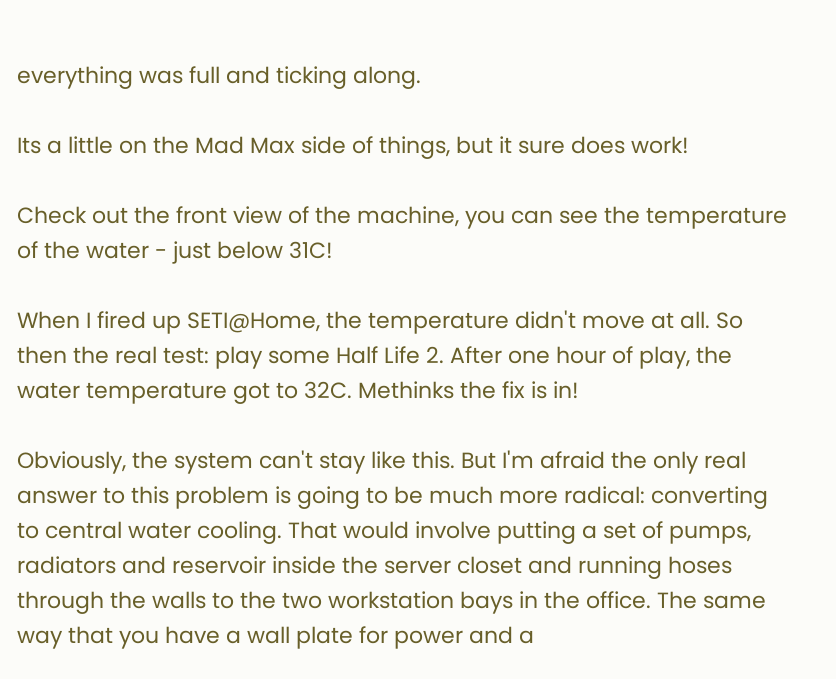everything was full and ticking along.

Its a little on the Mad Max side of things, but it sure does work!

Check out the front view of the machine, you can see the temperature of the water - just below 31C!

When I fired up SETI@Home, the temperature didn't move at all. So then the real test: play some Half Life 2. After one hour of play, the water temperature got to 32C. Methinks the fix is in!

Obviously, the system can't stay like this. But I'm afraid the only real answer to this problem is going to be much more radical: converting to central water cooling. That would involve putting a set of pumps, radiators and reservoir inside the server closet and running hoses through the walls to the two workstation bays in the office. The same way that you have a wall plate for power and a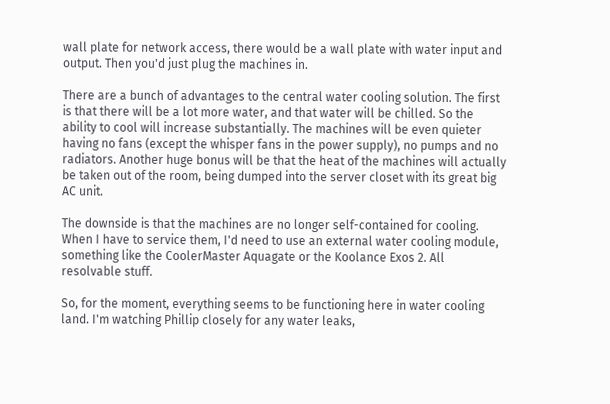wall plate for network access, there would be a wall plate with water input and output. Then you'd just plug the machines in.

There are a bunch of advantages to the central water cooling solution. The first is that there will be a lot more water, and that water will be chilled. So the ability to cool will increase substantially. The machines will be even quieter having no fans (except the whisper fans in the power supply), no pumps and no radiators. Another huge bonus will be that the heat of the machines will actually be taken out of the room, being dumped into the server closet with its great big AC unit.

The downside is that the machines are no longer self-contained for cooling. When I have to service them, I'd need to use an external water cooling module, something like the CoolerMaster Aquagate or the Koolance Exos 2. All resolvable stuff.

So, for the moment, everything seems to be functioning here in water cooling land. I'm watching Phillip closely for any water leaks,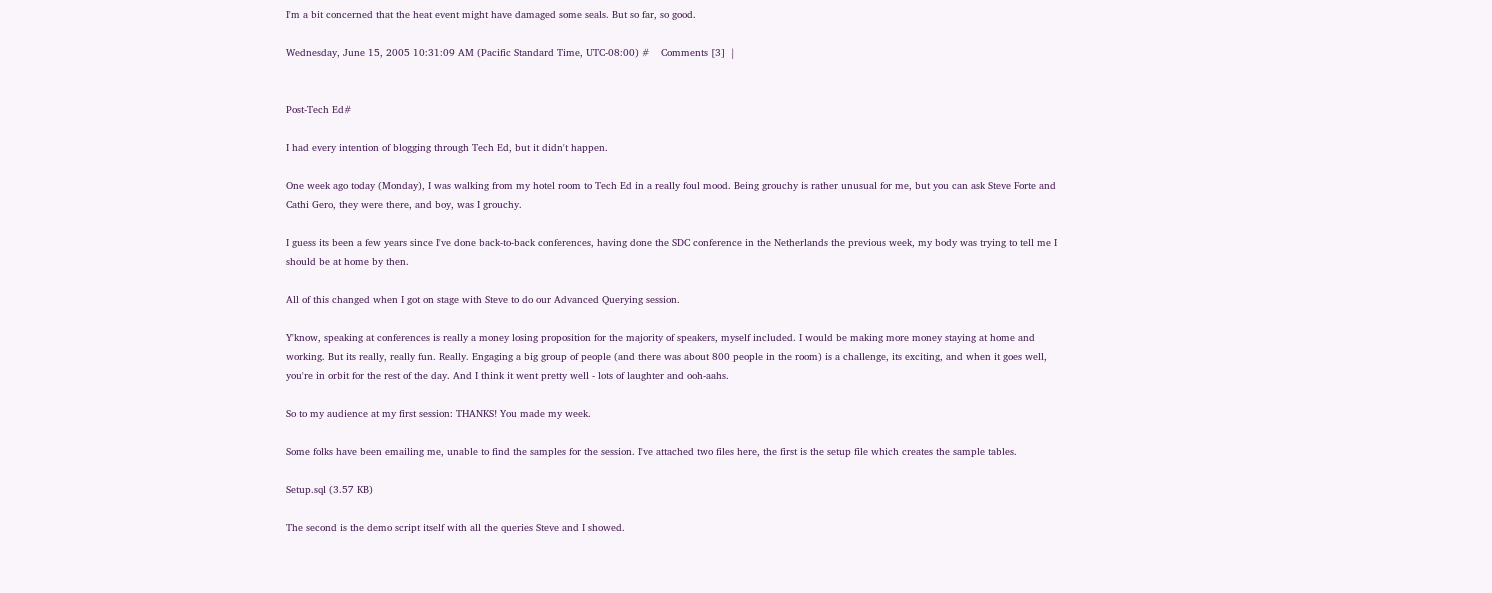I'm a bit concerned that the heat event might have damaged some seals. But so far, so good.

Wednesday, June 15, 2005 10:31:09 AM (Pacific Standard Time, UTC-08:00) #    Comments [3]  |


Post-Tech Ed#

I had every intention of blogging through Tech Ed, but it didn't happen.

One week ago today (Monday), I was walking from my hotel room to Tech Ed in a really foul mood. Being grouchy is rather unusual for me, but you can ask Steve Forte and Cathi Gero, they were there, and boy, was I grouchy.

I guess its been a few years since I've done back-to-back conferences, having done the SDC conference in the Netherlands the previous week, my body was trying to tell me I should be at home by then.

All of this changed when I got on stage with Steve to do our Advanced Querying session.

Y'know, speaking at conferences is really a money losing proposition for the majority of speakers, myself included. I would be making more money staying at home and working. But its really, really fun. Really. Engaging a big group of people (and there was about 800 people in the room) is a challenge, its exciting, and when it goes well, you're in orbit for the rest of the day. And I think it went pretty well - lots of laughter and ooh-aahs.

So to my audience at my first session: THANKS! You made my week.

Some folks have been emailing me, unable to find the samples for the session. I've attached two files here, the first is the setup file which creates the sample tables.

Setup.sql (3.57 KB)

The second is the demo script itself with all the queries Steve and I showed.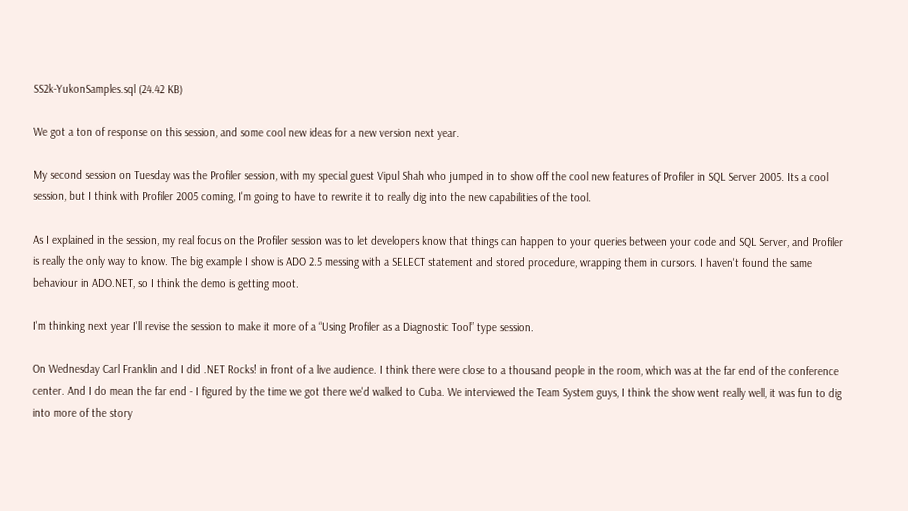SS2k-YukonSamples.sql (24.42 KB)

We got a ton of response on this session, and some cool new ideas for a new version next year.

My second session on Tuesday was the Profiler session, with my special guest Vipul Shah who jumped in to show off the cool new features of Profiler in SQL Server 2005. Its a cool session, but I think with Profiler 2005 coming, I'm going to have to rewrite it to really dig into the new capabilities of the tool.

As I explained in the session, my real focus on the Profiler session was to let developers know that things can happen to your queries between your code and SQL Server, and Profiler is really the only way to know. The big example I show is ADO 2.5 messing with a SELECT statement and stored procedure, wrapping them in cursors. I haven't found the same behaviour in ADO.NET, so I think the demo is getting moot.

I'm thinking next year I'll revise the session to make it more of a “Using Profiler as a Diagnostic Tool” type session.

On Wednesday Carl Franklin and I did .NET Rocks! in front of a live audience. I think there were close to a thousand people in the room, which was at the far end of the conference center. And I do mean the far end - I figured by the time we got there we'd walked to Cuba. We interviewed the Team System guys, I think the show went really well, it was fun to dig into more of the story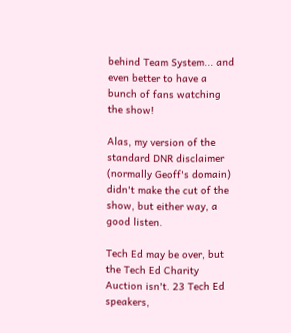behind Team System... and even better to have a bunch of fans watching the show!

Alas, my version of the standard DNR disclaimer (normally Geoff's domain) didn't make the cut of the show, but either way, a good listen.

Tech Ed may be over, but the Tech Ed Charity Auction isn't. 23 Tech Ed speakers,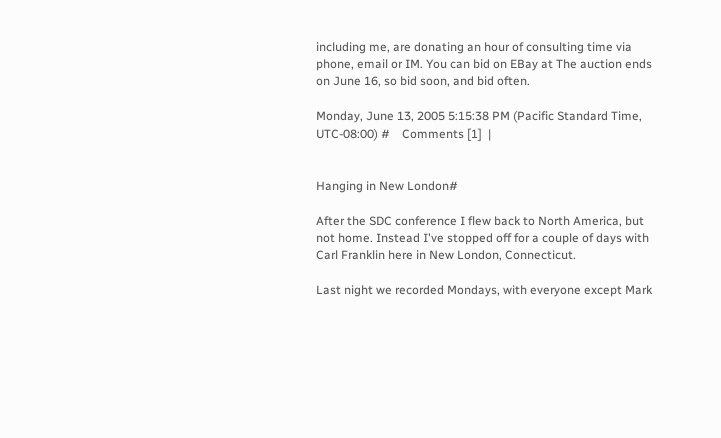including me, are donating an hour of consulting time via phone, email or IM. You can bid on EBay at The auction ends on June 16, so bid soon, and bid often.

Monday, June 13, 2005 5:15:38 PM (Pacific Standard Time, UTC-08:00) #    Comments [1]  |


Hanging in New London#

After the SDC conference I flew back to North America, but not home. Instead I've stopped off for a couple of days with Carl Franklin here in New London, Connecticut.

Last night we recorded Mondays, with everyone except Mark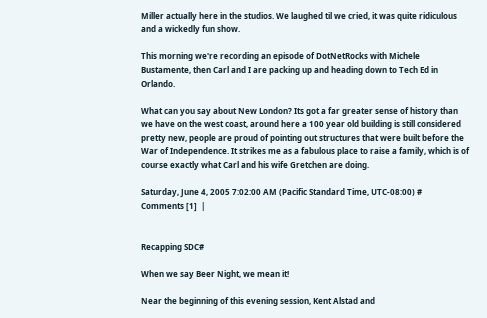Miller actually here in the studios. We laughed til we cried, it was quite ridiculous and a wickedly fun show.

This morning we're recording an episode of DotNetRocks with Michele Bustamente, then Carl and I are packing up and heading down to Tech Ed in Orlando.

What can you say about New London? Its got a far greater sense of history than we have on the west coast, around here a 100 year old building is still considered pretty new, people are proud of pointing out structures that were built before the War of Independence. It strikes me as a fabulous place to raise a family, which is of course exactly what Carl and his wife Gretchen are doing.

Saturday, June 4, 2005 7:02:00 AM (Pacific Standard Time, UTC-08:00) #    Comments [1]  |


Recapping SDC#

When we say Beer Night, we mean it!

Near the beginning of this evening session, Kent Alstad and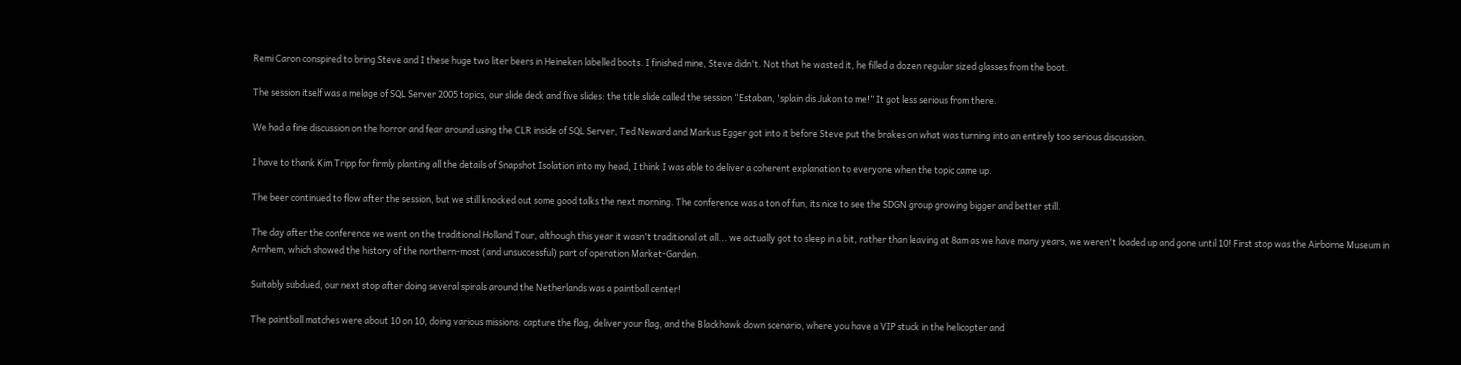Remi Caron conspired to bring Steve and I these huge two liter beers in Heineken labelled boots. I finished mine, Steve didn't. Not that he wasted it, he filled a dozen regular sized glasses from the boot.

The session itself was a melage of SQL Server 2005 topics, our slide deck and five slides: the title slide called the session “Estaban, 'splain dis Jukon to me!” It got less serious from there.

We had a fine discussion on the horror and fear around using the CLR inside of SQL Server, Ted Neward and Markus Egger got into it before Steve put the brakes on what was turning into an entirely too serious discussion.

I have to thank Kim Tripp for firmly planting all the details of Snapshot Isolation into my head, I think I was able to deliver a coherent explanation to everyone when the topic came up.

The beer continued to flow after the session, but we still knocked out some good talks the next morning. The conference was a ton of fun, its nice to see the SDGN group growing bigger and better still.

The day after the conference we went on the traditional Holland Tour, although this year it wasn't traditional at all... we actually got to sleep in a bit, rather than leaving at 8am as we have many years, we weren't loaded up and gone until 10! First stop was the Airborne Museum in Arnhem, which showed the history of the northern-most (and unsuccessful) part of operation Market-Garden.

Suitably subdued, our next stop after doing several spirals around the Netherlands was a paintball center!

The paintball matches were about 10 on 10, doing various missions: capture the flag, deliver your flag, and the Blackhawk down scenario, where you have a VIP stuck in the helicopter and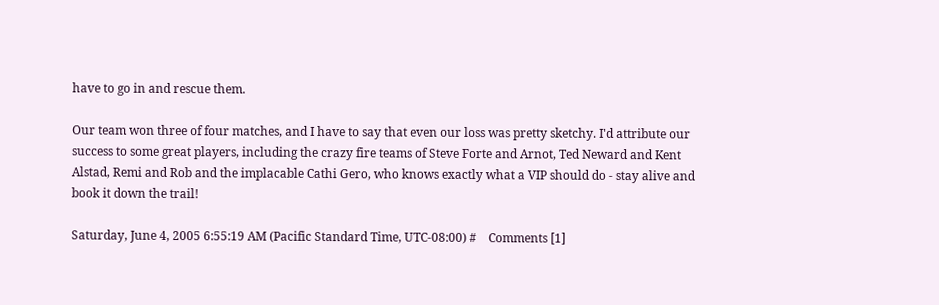have to go in and rescue them.

Our team won three of four matches, and I have to say that even our loss was pretty sketchy. I'd attribute our success to some great players, including the crazy fire teams of Steve Forte and Arnot, Ted Neward and Kent Alstad, Remi and Rob and the implacable Cathi Gero, who knows exactly what a VIP should do - stay alive and book it down the trail!

Saturday, June 4, 2005 6:55:19 AM (Pacific Standard Time, UTC-08:00) #    Comments [1]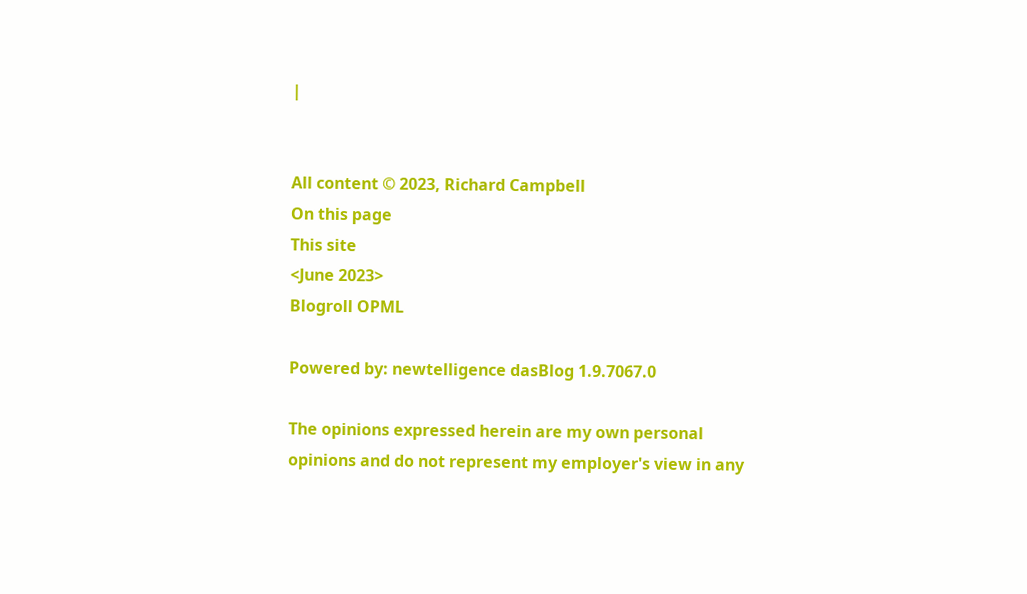|


All content © 2023, Richard Campbell
On this page
This site
<June 2023>
Blogroll OPML

Powered by: newtelligence dasBlog 1.9.7067.0

The opinions expressed herein are my own personal opinions and do not represent my employer's view in any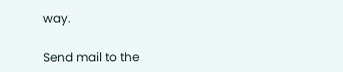way.

Send mail to the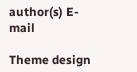author(s) E-mail

Theme design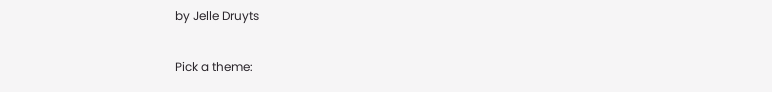by Jelle Druyts

Pick a theme: